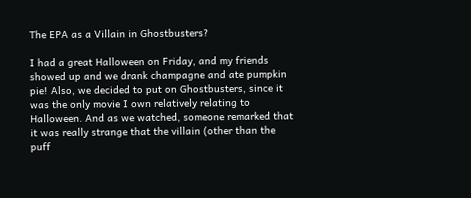The EPA as a Villain in Ghostbusters?

I had a great Halloween on Friday, and my friends showed up and we drank champagne and ate pumpkin pie! Also, we decided to put on Ghostbusters, since it was the only movie I own relatively relating to Halloween. And as we watched, someone remarked that it was really strange that the villain (other than the puff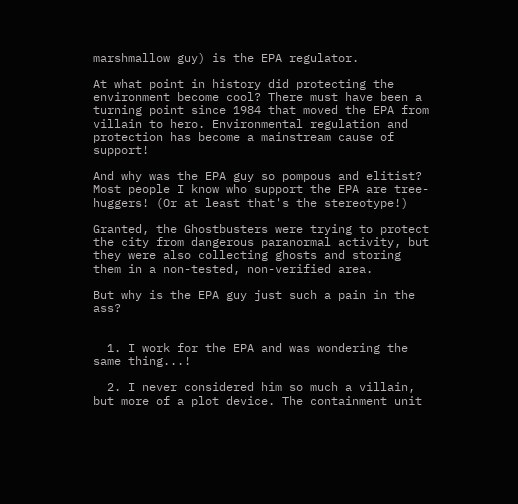marshmallow guy) is the EPA regulator.

At what point in history did protecting the environment become cool? There must have been a turning point since 1984 that moved the EPA from villain to hero. Environmental regulation and protection has become a mainstream cause of support!

And why was the EPA guy so pompous and elitist? Most people I know who support the EPA are tree-huggers! (Or at least that's the stereotype!)

Granted, the Ghostbusters were trying to protect the city from dangerous paranormal activity, but they were also collecting ghosts and storing them in a non-tested, non-verified area.

But why is the EPA guy just such a pain in the ass?


  1. I work for the EPA and was wondering the same thing...!

  2. I never considered him so much a villain, but more of a plot device. The containment unit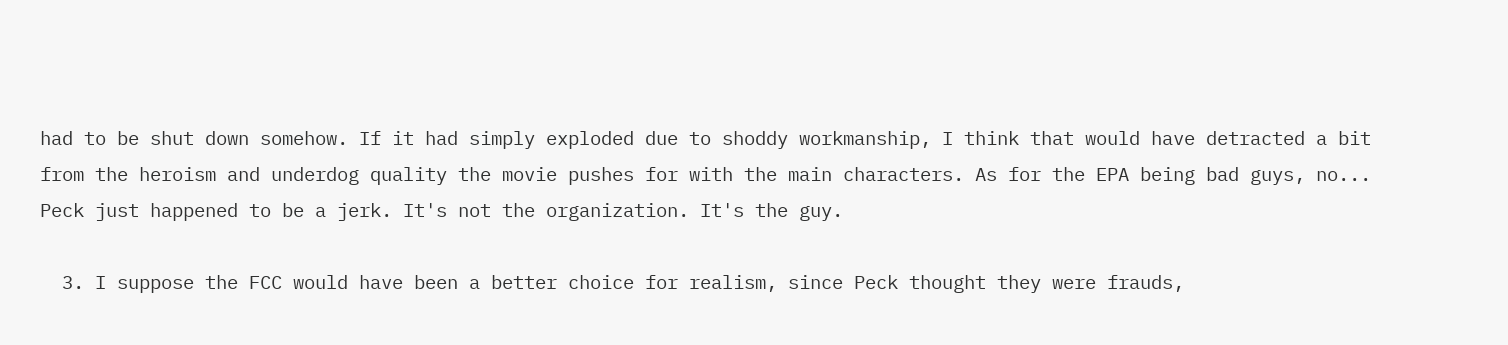had to be shut down somehow. If it had simply exploded due to shoddy workmanship, I think that would have detracted a bit from the heroism and underdog quality the movie pushes for with the main characters. As for the EPA being bad guys, no... Peck just happened to be a jerk. It's not the organization. It's the guy.

  3. I suppose the FCC would have been a better choice for realism, since Peck thought they were frauds,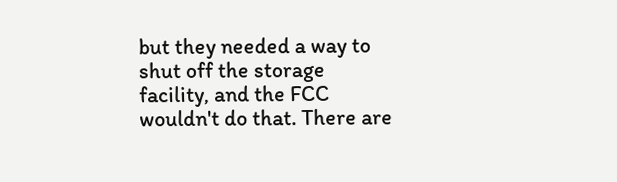but they needed a way to shut off the storage facility, and the FCC wouldn't do that. There are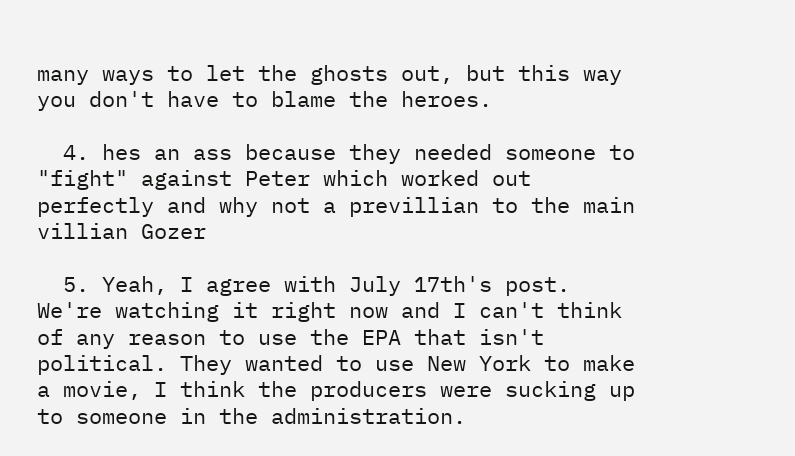many ways to let the ghosts out, but this way you don't have to blame the heroes.

  4. hes an ass because they needed someone to "fight" against Peter which worked out perfectly and why not a previllian to the main villian Gozer

  5. Yeah, I agree with July 17th's post. We're watching it right now and I can't think of any reason to use the EPA that isn't political. They wanted to use New York to make a movie, I think the producers were sucking up to someone in the administration.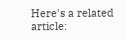Here's a related article: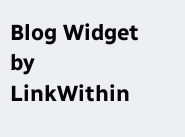Blog Widget by LinkWithin